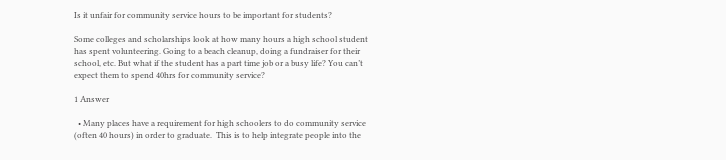Is it unfair for community service hours to be important for students?

Some colleges and scholarships look at how many hours a high school student has spent volunteering. Going to a beach cleanup, doing a fundraiser for their school, etc. But what if the student has a part time job or a busy life? You can’t expect them to spend 40hrs for community service?

1 Answer

  • Many places have a requirement for high schoolers to do community service (often 40 hours) in order to graduate.  This is to help integrate people into the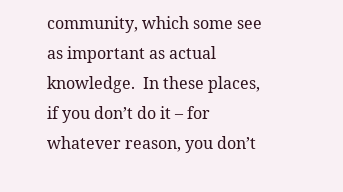community, which some see as important as actual knowledge.  In these places, if you don’t do it – for whatever reason, you don’t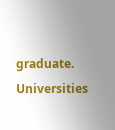graduate.  Universities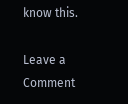know this.

Leave a Comment